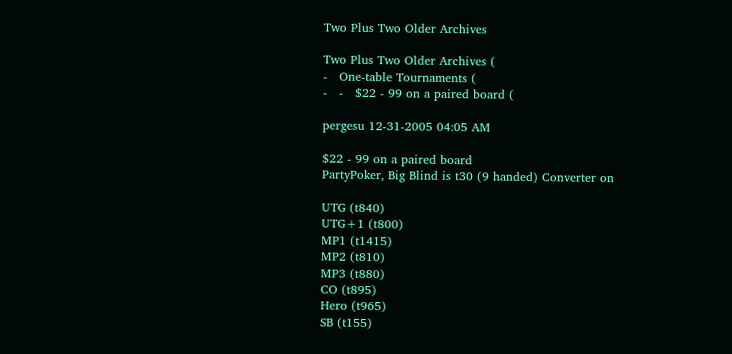Two Plus Two Older Archives

Two Plus Two Older Archives (
-   One-table Tournaments (
-   -   $22 - 99 on a paired board (

pergesu 12-31-2005 04:05 AM

$22 - 99 on a paired board
PartyPoker, Big Blind is t30 (9 handed) Converter on

UTG (t840)
UTG+1 (t800)
MP1 (t1415)
MP2 (t810)
MP3 (t880)
CO (t895)
Hero (t965)
SB (t155)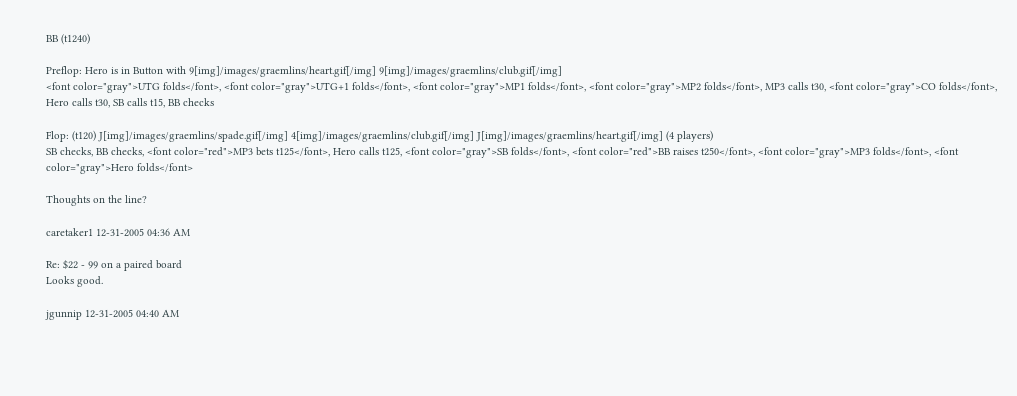BB (t1240)

Preflop: Hero is in Button with 9[img]/images/graemlins/heart.gif[/img] 9[img]/images/graemlins/club.gif[/img]
<font color="gray">UTG folds</font>, <font color="gray">UTG+1 folds</font>, <font color="gray">MP1 folds</font>, <font color="gray">MP2 folds</font>, MP3 calls t30, <font color="gray">CO folds</font>, Hero calls t30, SB calls t15, BB checks

Flop: (t120) J[img]/images/graemlins/spade.gif[/img] 4[img]/images/graemlins/club.gif[/img] J[img]/images/graemlins/heart.gif[/img] (4 players)
SB checks, BB checks, <font color="red">MP3 bets t125</font>, Hero calls t125, <font color="gray">SB folds</font>, <font color="red">BB raises t250</font>, <font color="gray">MP3 folds</font>, <font color="gray">Hero folds</font>

Thoughts on the line?

caretaker1 12-31-2005 04:36 AM

Re: $22 - 99 on a paired board
Looks good.

jgunnip 12-31-2005 04:40 AM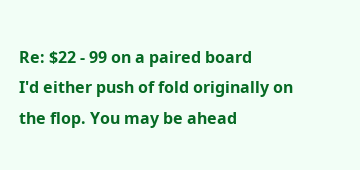Re: $22 - 99 on a paired board
I'd either push of fold originally on the flop. You may be ahead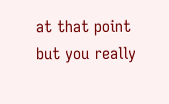at that point but you really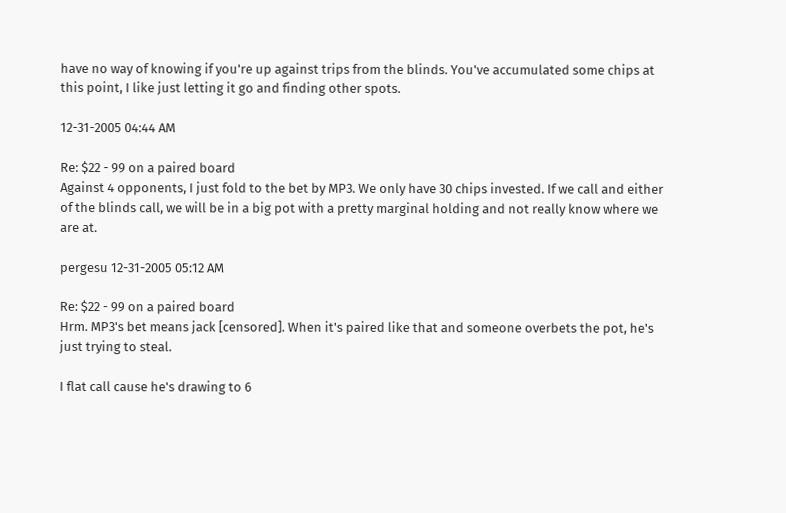have no way of knowing if you're up against trips from the blinds. You've accumulated some chips at this point, I like just letting it go and finding other spots.

12-31-2005 04:44 AM

Re: $22 - 99 on a paired board
Against 4 opponents, I just fold to the bet by MP3. We only have 30 chips invested. If we call and either of the blinds call, we will be in a big pot with a pretty marginal holding and not really know where we are at.

pergesu 12-31-2005 05:12 AM

Re: $22 - 99 on a paired board
Hrm. MP3's bet means jack [censored]. When it's paired like that and someone overbets the pot, he's just trying to steal.

I flat call cause he's drawing to 6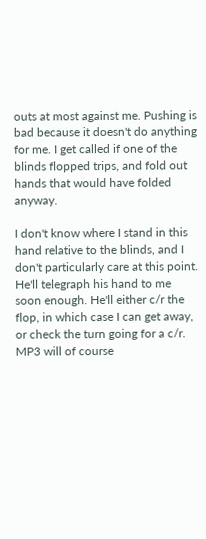outs at most against me. Pushing is bad because it doesn't do anything for me. I get called if one of the blinds flopped trips, and fold out hands that would have folded anyway.

I don't know where I stand in this hand relative to the blinds, and I don't particularly care at this point. He'll telegraph his hand to me soon enough. He'll either c/r the flop, in which case I can get away, or check the turn going for a c/r. MP3 will of course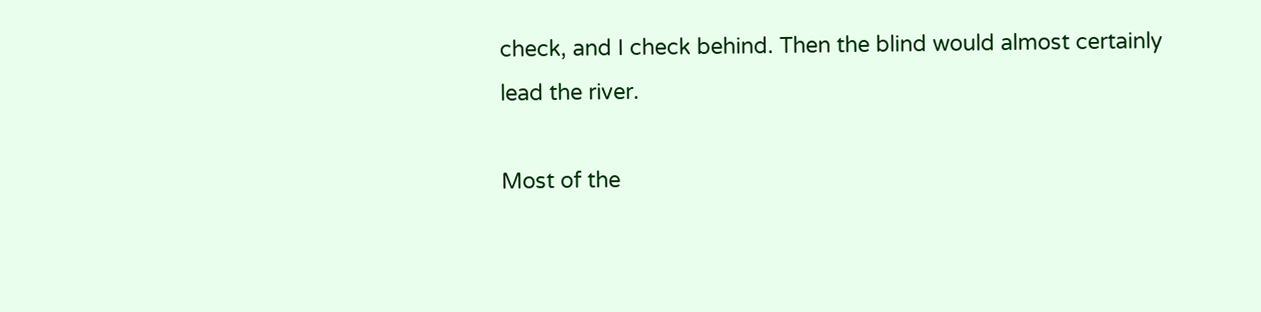check, and I check behind. Then the blind would almost certainly lead the river.

Most of the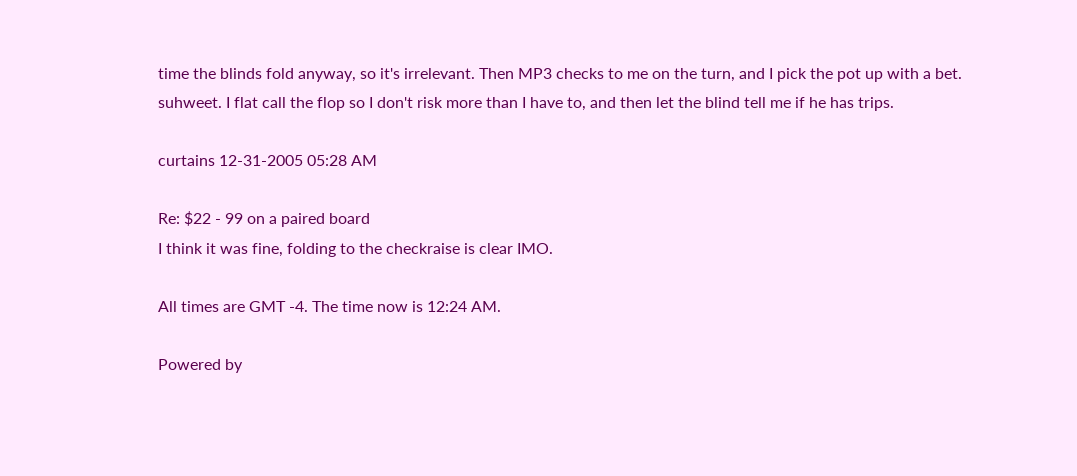time the blinds fold anyway, so it's irrelevant. Then MP3 checks to me on the turn, and I pick the pot up with a bet. suhweet. I flat call the flop so I don't risk more than I have to, and then let the blind tell me if he has trips.

curtains 12-31-2005 05:28 AM

Re: $22 - 99 on a paired board
I think it was fine, folding to the checkraise is clear IMO.

All times are GMT -4. The time now is 12:24 AM.

Powered by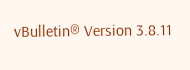vBulletin® Version 3.8.11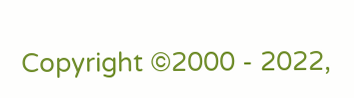Copyright ©2000 - 2022,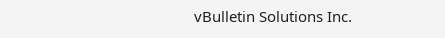vBulletin Solutions Inc.